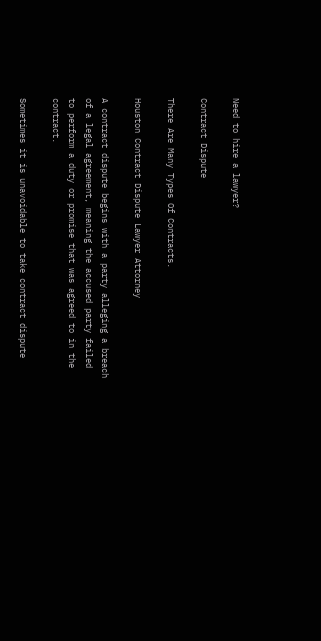Need to hire a lawyer?

Contract Dispute

There Are Many Types Of Contracts.

Houston Contract Dispute Lawyer Attorney

A contract dispute begins with a party alleging a breach of a legal agreement, meaning the accused party failed to perform a duty or promise that was agreed to in the contract.

Sometimes it is unavoidable to take contract dispute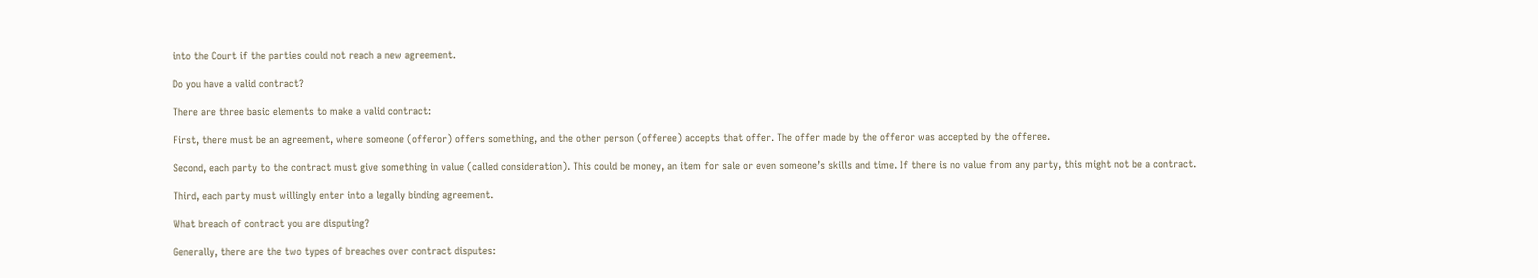into the Court if the parties could not reach a new agreement.

Do you have a valid contract?

There are three basic elements to make a valid contract:

First, there must be an agreement, where someone (offeror) offers something, and the other person (offeree) accepts that offer. The offer made by the offeror was accepted by the offeree.

Second, each party to the contract must give something in value (called consideration). This could be money, an item for sale or even someone’s skills and time. If there is no value from any party, this might not be a contract.

Third, each party must willingly enter into a legally binding agreement.

What breach of contract you are disputing?

Generally, there are the two types of breaches over contract disputes: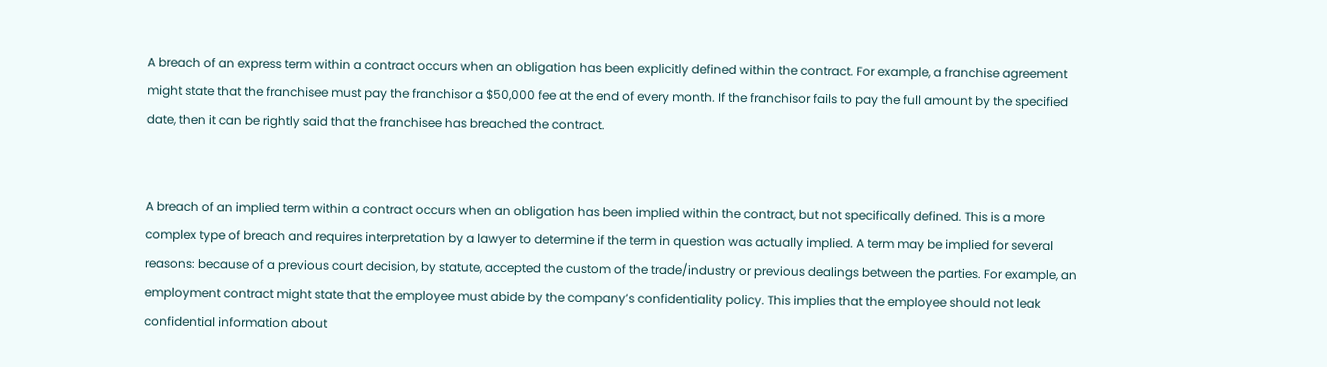A breach of an express term within a contract occurs when an obligation has been explicitly defined within the contract. For example, a franchise agreement might state that the franchisee must pay the franchisor a $50,000 fee at the end of every month. If the franchisor fails to pay the full amount by the specified date, then it can be rightly said that the franchisee has breached the contract.


A breach of an implied term within a contract occurs when an obligation has been implied within the contract, but not specifically defined. This is a more complex type of breach and requires interpretation by a lawyer to determine if the term in question was actually implied. A term may be implied for several reasons: because of a previous court decision, by statute, accepted the custom of the trade/industry or previous dealings between the parties. For example, an employment contract might state that the employee must abide by the company’s confidentiality policy. This implies that the employee should not leak confidential information about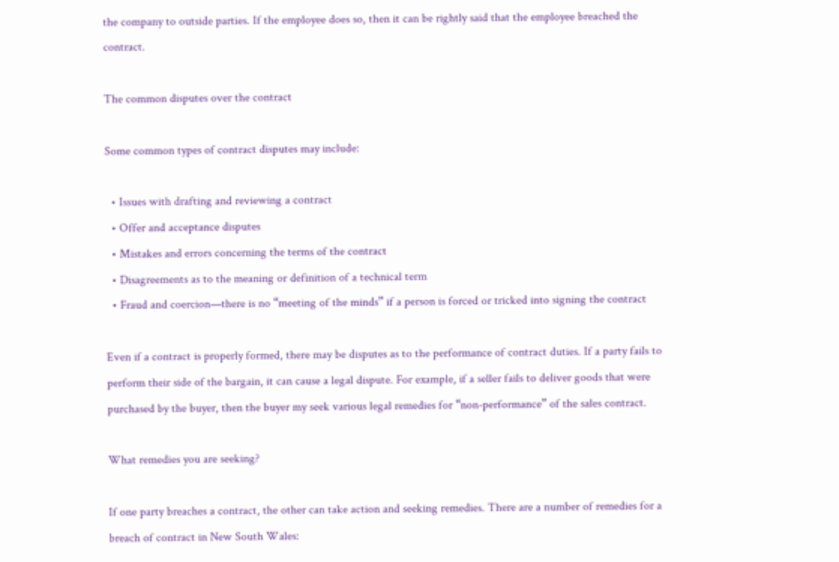the company to outside parties. If the employee does so, then it can be rightly said that the employee breached the contract.

The common disputes over the contract

Some common types of contract disputes may include:

  • Issues with drafting and reviewing a contract
  • Offer and acceptance disputes
  • Mistakes and errors concerning the terms of the contract
  • Disagreements as to the meaning or definition of a technical term
  • Fraud and coercion—there is no “meeting of the minds” if a person is forced or tricked into signing the contract

Even if a contract is properly formed, there may be disputes as to the performance of contract duties. If a party fails to perform their side of the bargain, it can cause a legal dispute. For example, if a seller fails to deliver goods that were purchased by the buyer, then the buyer my seek various legal remedies for “non-performance” of the sales contract.

What remedies you are seeking?

If one party breaches a contract, the other can take action and seeking remedies. There are a number of remedies for a breach of contract in New South Wales: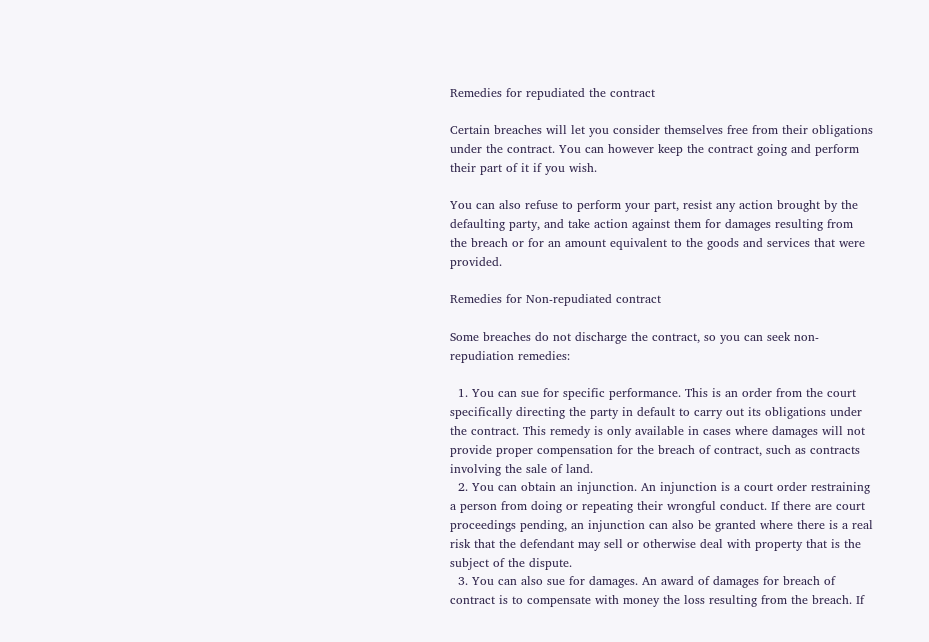Remedies for repudiated the contract

Certain breaches will let you consider themselves free from their obligations under the contract. You can however keep the contract going and perform their part of it if you wish.

You can also refuse to perform your part, resist any action brought by the defaulting party, and take action against them for damages resulting from the breach or for an amount equivalent to the goods and services that were provided.

Remedies for Non-repudiated contract

Some breaches do not discharge the contract, so you can seek non-repudiation remedies:

  1. You can sue for specific performance. This is an order from the court specifically directing the party in default to carry out its obligations under the contract. This remedy is only available in cases where damages will not provide proper compensation for the breach of contract, such as contracts involving the sale of land.
  2. You can obtain an injunction. An injunction is a court order restraining a person from doing or repeating their wrongful conduct. If there are court proceedings pending, an injunction can also be granted where there is a real risk that the defendant may sell or otherwise deal with property that is the subject of the dispute.
  3. You can also sue for damages. An award of damages for breach of contract is to compensate with money the loss resulting from the breach. If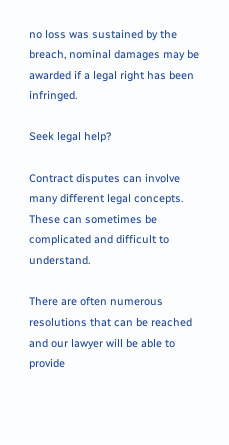no loss was sustained by the breach, nominal damages may be awarded if a legal right has been infringed.

Seek legal help?

Contract disputes can involve many different legal concepts. These can sometimes be complicated and difficult to understand.

There are often numerous resolutions that can be reached and our lawyer will be able to provide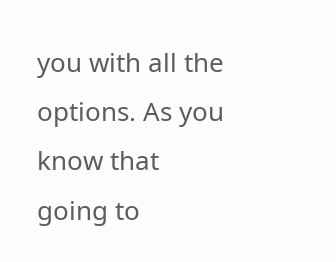you with all the options. As you know that going to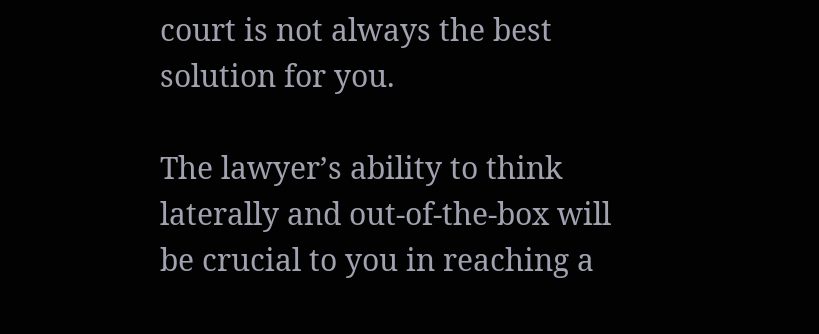court is not always the best solution for you.

The lawyer’s ability to think laterally and out-of-the-box will be crucial to you in reaching a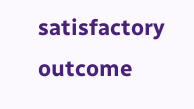satisfactory outcome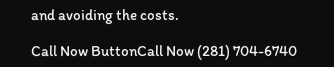and avoiding the costs.

Call Now ButtonCall Now (281) 704-6740